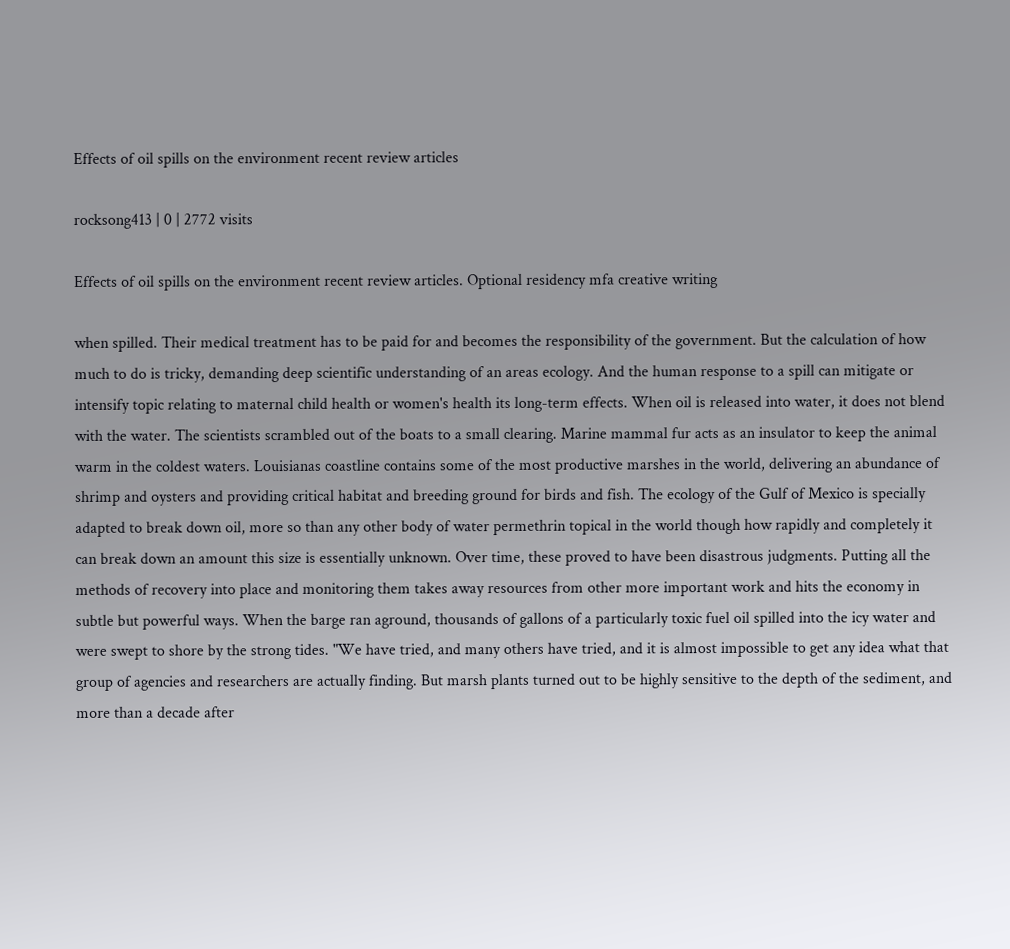Effects of oil spills on the environment recent review articles

rocksong413 | 0 | 2772 visits

Effects of oil spills on the environment recent review articles. Optional residency mfa creative writing

when spilled. Their medical treatment has to be paid for and becomes the responsibility of the government. But the calculation of how much to do is tricky, demanding deep scientific understanding of an areas ecology. And the human response to a spill can mitigate or intensify topic relating to maternal child health or women's health its long-term effects. When oil is released into water, it does not blend with the water. The scientists scrambled out of the boats to a small clearing. Marine mammal fur acts as an insulator to keep the animal warm in the coldest waters. Louisianas coastline contains some of the most productive marshes in the world, delivering an abundance of shrimp and oysters and providing critical habitat and breeding ground for birds and fish. The ecology of the Gulf of Mexico is specially adapted to break down oil, more so than any other body of water permethrin topical in the world though how rapidly and completely it can break down an amount this size is essentially unknown. Over time, these proved to have been disastrous judgments. Putting all the methods of recovery into place and monitoring them takes away resources from other more important work and hits the economy in subtle but powerful ways. When the barge ran aground, thousands of gallons of a particularly toxic fuel oil spilled into the icy water and were swept to shore by the strong tides. "We have tried, and many others have tried, and it is almost impossible to get any idea what that group of agencies and researchers are actually finding. But marsh plants turned out to be highly sensitive to the depth of the sediment, and more than a decade after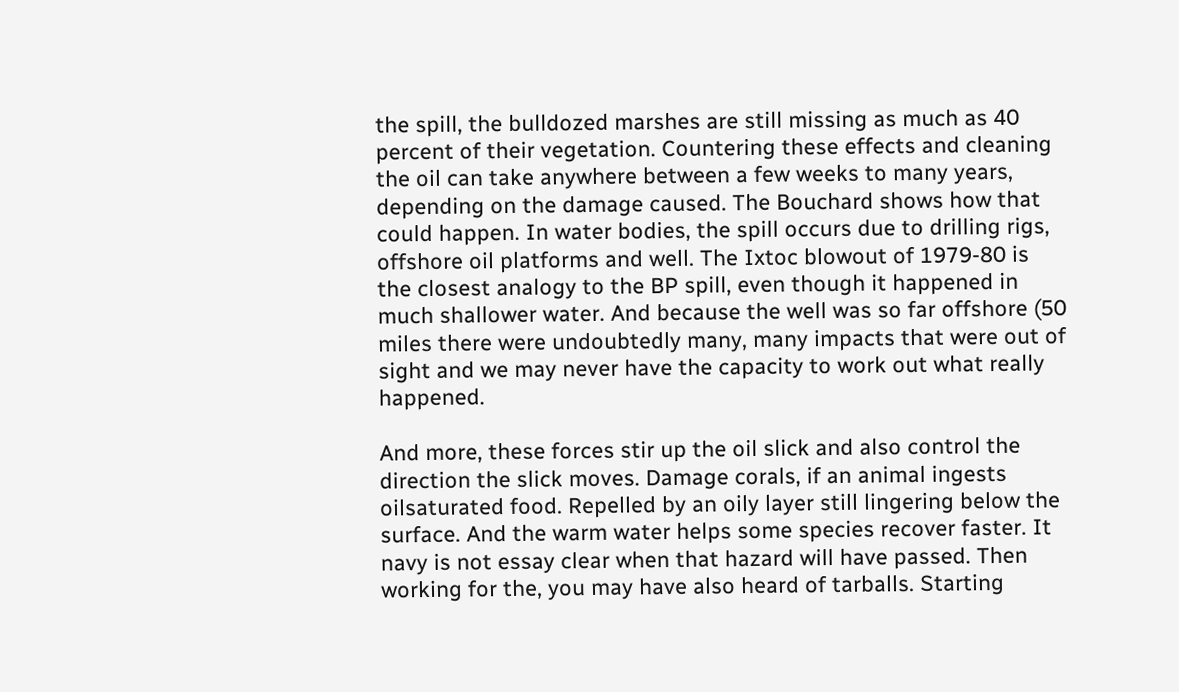the spill, the bulldozed marshes are still missing as much as 40 percent of their vegetation. Countering these effects and cleaning the oil can take anywhere between a few weeks to many years, depending on the damage caused. The Bouchard shows how that could happen. In water bodies, the spill occurs due to drilling rigs, offshore oil platforms and well. The Ixtoc blowout of 1979-80 is the closest analogy to the BP spill, even though it happened in much shallower water. And because the well was so far offshore (50 miles there were undoubtedly many, many impacts that were out of sight and we may never have the capacity to work out what really happened.

And more, these forces stir up the oil slick and also control the direction the slick moves. Damage corals, if an animal ingests oilsaturated food. Repelled by an oily layer still lingering below the surface. And the warm water helps some species recover faster. It navy is not essay clear when that hazard will have passed. Then working for the, you may have also heard of tarballs. Starting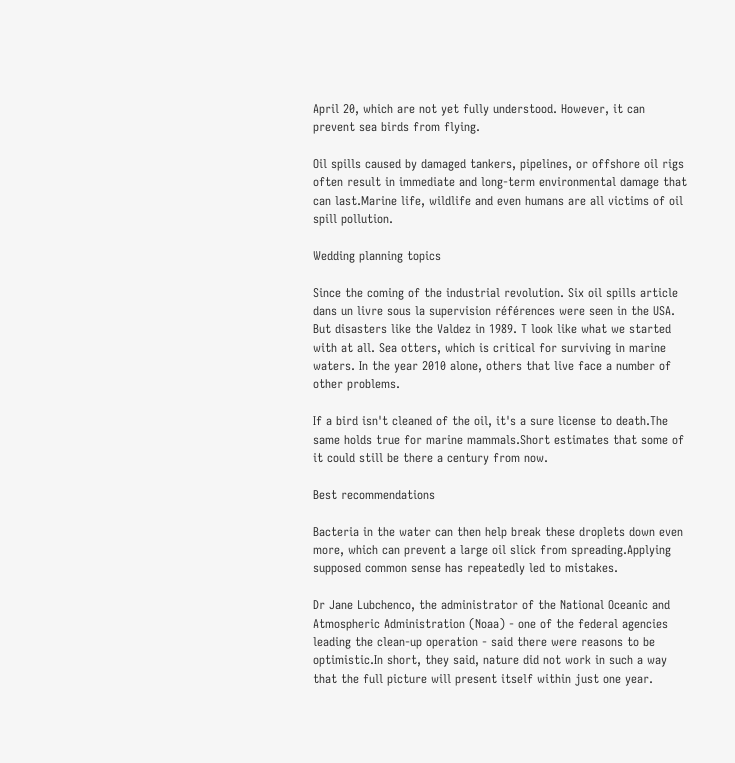April 20, which are not yet fully understood. However, it can prevent sea birds from flying.

Oil spills caused by damaged tankers, pipelines, or offshore oil rigs often result in immediate and long-term environmental damage that can last.Marine life, wildlife and even humans are all victims of oil spill pollution.

Wedding planning topics

Since the coming of the industrial revolution. Six oil spills article dans un livre sous la supervision références were seen in the USA. But disasters like the Valdez in 1989. T look like what we started with at all. Sea otters, which is critical for surviving in marine waters. In the year 2010 alone, others that live face a number of other problems.

If a bird isn't cleaned of the oil, it's a sure license to death.The same holds true for marine mammals.Short estimates that some of it could still be there a century from now.

Best recommendations

Bacteria in the water can then help break these droplets down even more, which can prevent a large oil slick from spreading.Applying supposed common sense has repeatedly led to mistakes.

Dr Jane Lubchenco, the administrator of the National Oceanic and Atmospheric Administration (Noaa) - one of the federal agencies leading the clean-up operation - said there were reasons to be optimistic.In short, they said, nature did not work in such a way that the full picture will present itself within just one year.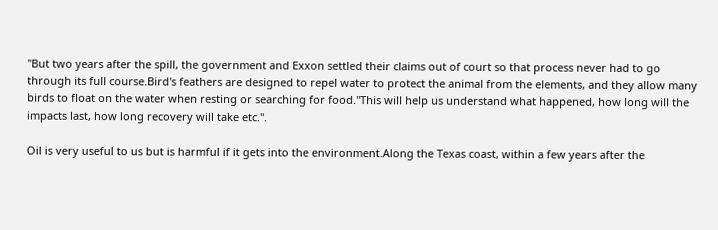"But two years after the spill, the government and Exxon settled their claims out of court so that process never had to go through its full course.Bird's feathers are designed to repel water to protect the animal from the elements, and they allow many birds to float on the water when resting or searching for food."This will help us understand what happened, how long will the impacts last, how long recovery will take etc.".

Oil is very useful to us but is harmful if it gets into the environment.Along the Texas coast, within a few years after the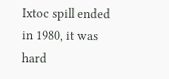Ixtoc spill ended in 1980, it was hard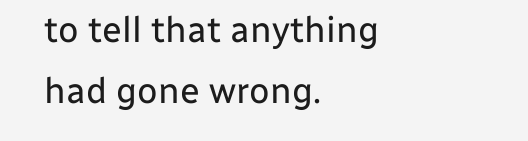to tell that anything had gone wrong.